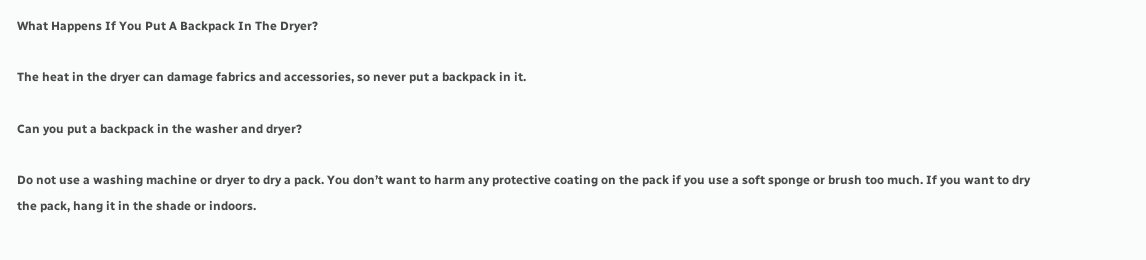What Happens If You Put A Backpack In The Dryer?

The heat in the dryer can damage fabrics and accessories, so never put a backpack in it.

Can you put a backpack in the washer and dryer?

Do not use a washing machine or dryer to dry a pack. You don’t want to harm any protective coating on the pack if you use a soft sponge or brush too much. If you want to dry the pack, hang it in the shade or indoors.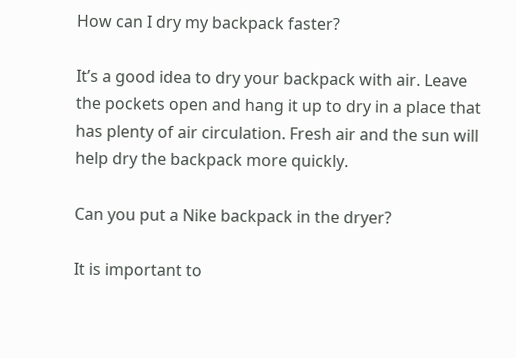How can I dry my backpack faster?

It’s a good idea to dry your backpack with air. Leave the pockets open and hang it up to dry in a place that has plenty of air circulation. Fresh air and the sun will help dry the backpack more quickly.

Can you put a Nike backpack in the dryer?

It is important to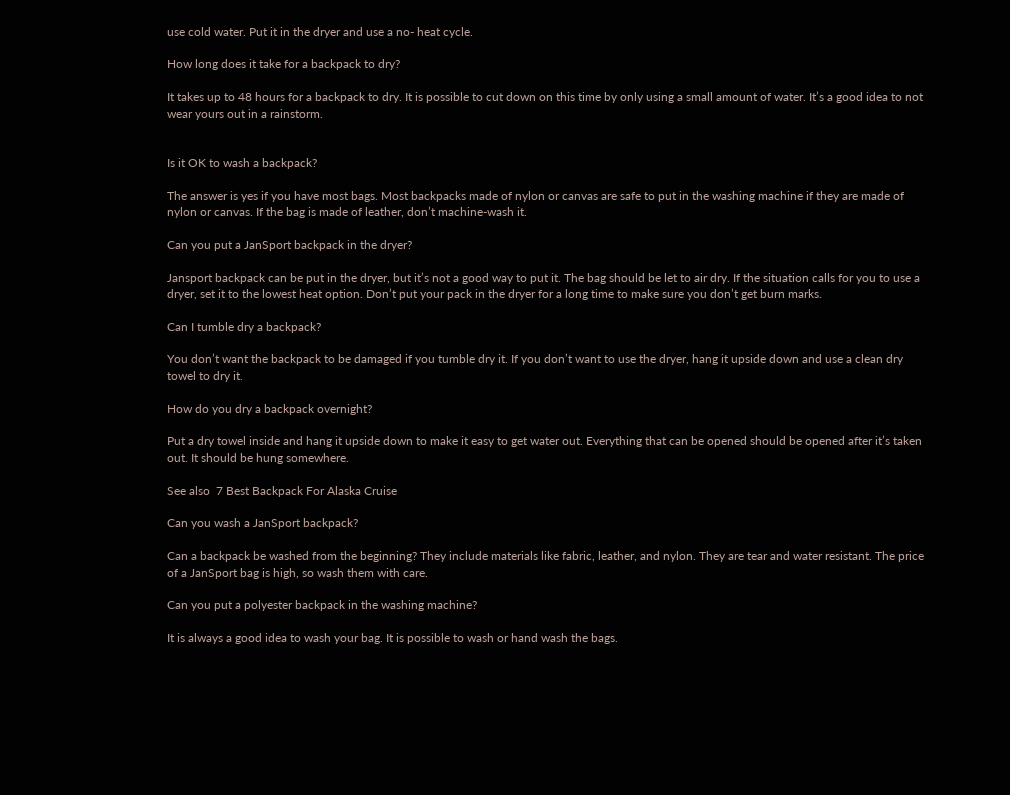use cold water. Put it in the dryer and use a no- heat cycle.

How long does it take for a backpack to dry?

It takes up to 48 hours for a backpack to dry. It is possible to cut down on this time by only using a small amount of water. It’s a good idea to not wear yours out in a rainstorm.


Is it OK to wash a backpack?

The answer is yes if you have most bags. Most backpacks made of nylon or canvas are safe to put in the washing machine if they are made of nylon or canvas. If the bag is made of leather, don’t machine-wash it.

Can you put a JanSport backpack in the dryer?

Jansport backpack can be put in the dryer, but it’s not a good way to put it. The bag should be let to air dry. If the situation calls for you to use a dryer, set it to the lowest heat option. Don’t put your pack in the dryer for a long time to make sure you don’t get burn marks.

Can I tumble dry a backpack?

You don’t want the backpack to be damaged if you tumble dry it. If you don’t want to use the dryer, hang it upside down and use a clean dry towel to dry it.

How do you dry a backpack overnight?

Put a dry towel inside and hang it upside down to make it easy to get water out. Everything that can be opened should be opened after it’s taken out. It should be hung somewhere.

See also  7 Best Backpack For Alaska Cruise

Can you wash a JanSport backpack?

Can a backpack be washed from the beginning? They include materials like fabric, leather, and nylon. They are tear and water resistant. The price of a JanSport bag is high, so wash them with care.

Can you put a polyester backpack in the washing machine?

It is always a good idea to wash your bag. It is possible to wash or hand wash the bags.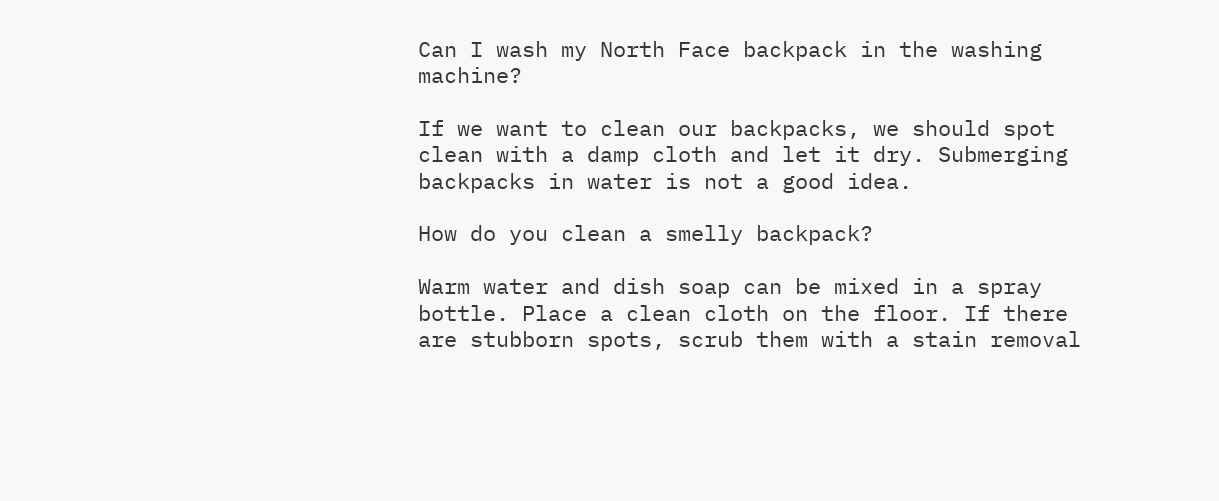Can I wash my North Face backpack in the washing machine?

If we want to clean our backpacks, we should spot clean with a damp cloth and let it dry. Submerging backpacks in water is not a good idea.

How do you clean a smelly backpack?

Warm water and dish soap can be mixed in a spray bottle. Place a clean cloth on the floor. If there are stubborn spots, scrub them with a stain removal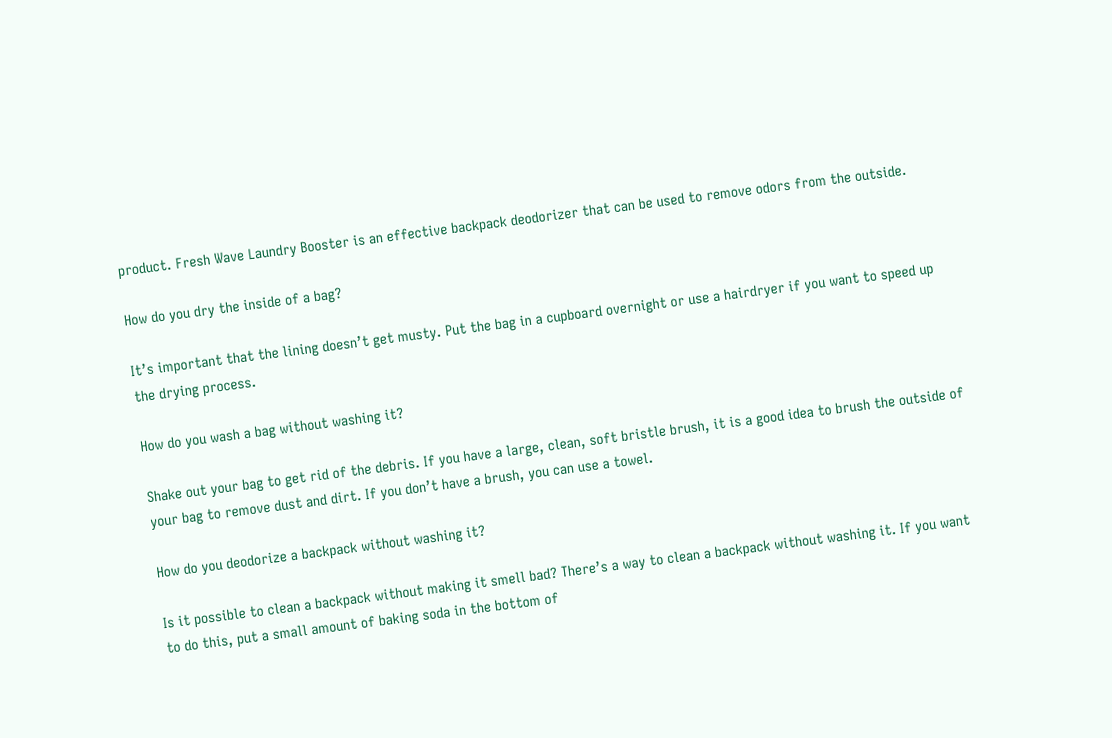product. Fresh Wave Laundry Booster is an effective backpack deodorizer that can be used to remove odors from the outside.

How do you dry the inside of a bag?

It’s important that the lining doesn’t get musty. Put the bag in a cupboard overnight or use a hairdryer if you want to speed up the drying process.

How do you wash a bag without washing it?

Shake out your bag to get rid of the debris. If you have a large, clean, soft bristle brush, it is a good idea to brush the outside of your bag to remove dust and dirt. If you don’t have a brush, you can use a towel.

How do you deodorize a backpack without washing it?

Is it possible to clean a backpack without making it smell bad? There’s a way to clean a backpack without washing it. If you want to do this, put a small amount of baking soda in the bottom of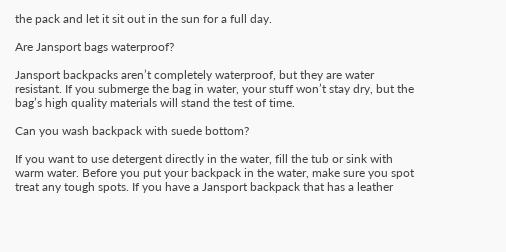the pack and let it sit out in the sun for a full day.

Are Jansport bags waterproof?

Jansport backpacks aren’t completely waterproof, but they are water resistant. If you submerge the bag in water, your stuff won’t stay dry, but the bag’s high quality materials will stand the test of time.

Can you wash backpack with suede bottom?

If you want to use detergent directly in the water, fill the tub or sink with warm water. Before you put your backpack in the water, make sure you spot treat any tough spots. If you have a Jansport backpack that has a leather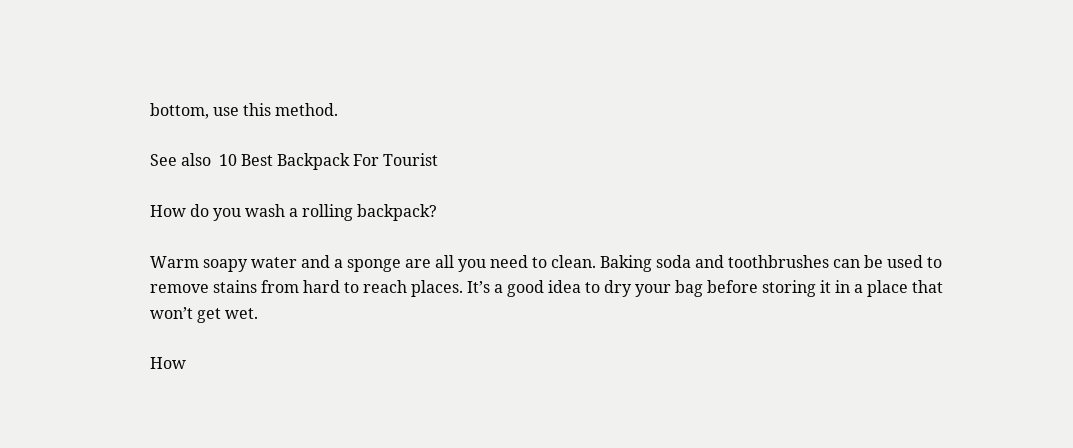bottom, use this method.

See also  10 Best Backpack For Tourist

How do you wash a rolling backpack?

Warm soapy water and a sponge are all you need to clean. Baking soda and toothbrushes can be used to remove stains from hard to reach places. It’s a good idea to dry your bag before storing it in a place that won’t get wet.

How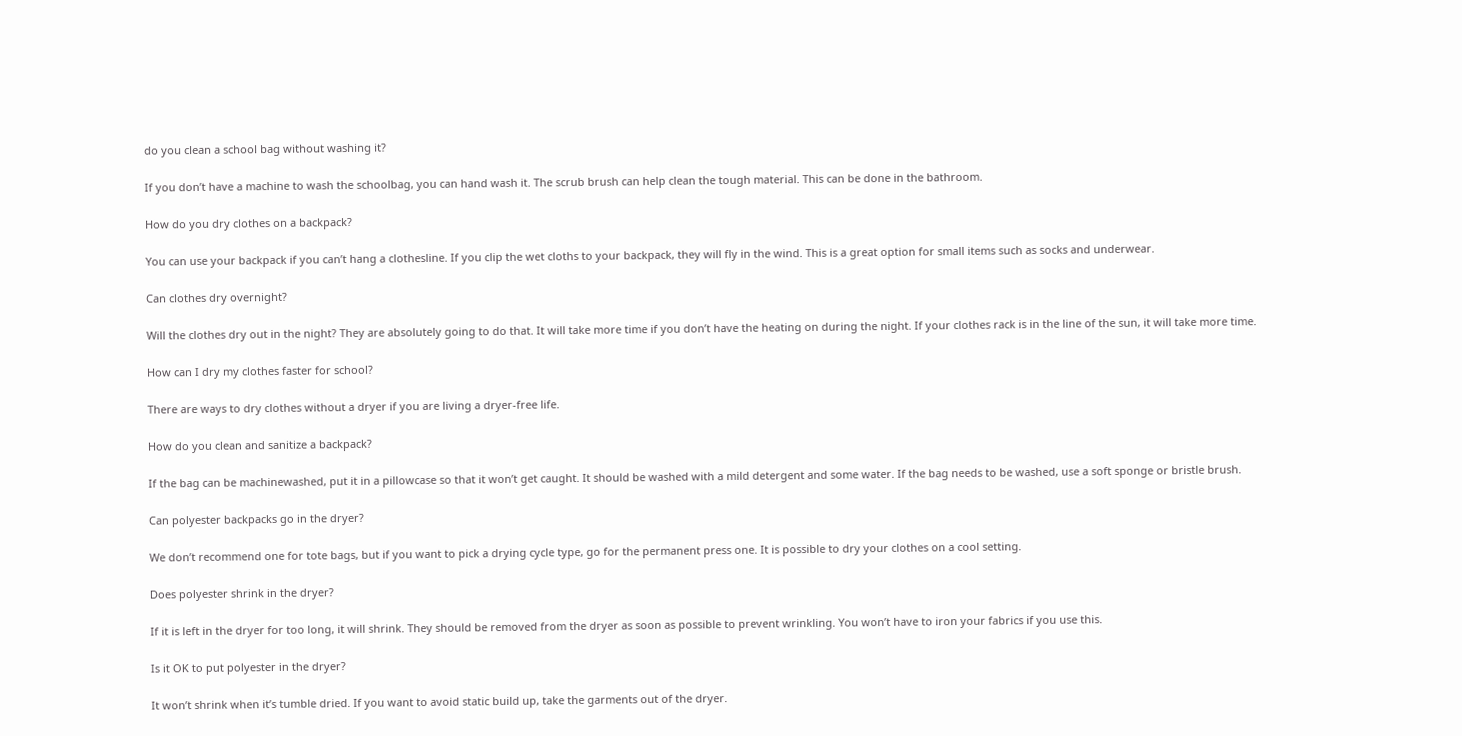do you clean a school bag without washing it?

If you don’t have a machine to wash the schoolbag, you can hand wash it. The scrub brush can help clean the tough material. This can be done in the bathroom.

How do you dry clothes on a backpack?

You can use your backpack if you can’t hang a clothesline. If you clip the wet cloths to your backpack, they will fly in the wind. This is a great option for small items such as socks and underwear.

Can clothes dry overnight?

Will the clothes dry out in the night? They are absolutely going to do that. It will take more time if you don’t have the heating on during the night. If your clothes rack is in the line of the sun, it will take more time.

How can I dry my clothes faster for school?

There are ways to dry clothes without a dryer if you are living a dryer-free life.

How do you clean and sanitize a backpack?

If the bag can be machinewashed, put it in a pillowcase so that it won’t get caught. It should be washed with a mild detergent and some water. If the bag needs to be washed, use a soft sponge or bristle brush.

Can polyester backpacks go in the dryer?

We don’t recommend one for tote bags, but if you want to pick a drying cycle type, go for the permanent press one. It is possible to dry your clothes on a cool setting.

Does polyester shrink in the dryer?

If it is left in the dryer for too long, it will shrink. They should be removed from the dryer as soon as possible to prevent wrinkling. You won’t have to iron your fabrics if you use this.

Is it OK to put polyester in the dryer?

It won’t shrink when it’s tumble dried. If you want to avoid static build up, take the garments out of the dryer.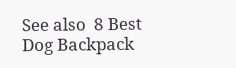See also  8 Best Dog Backpack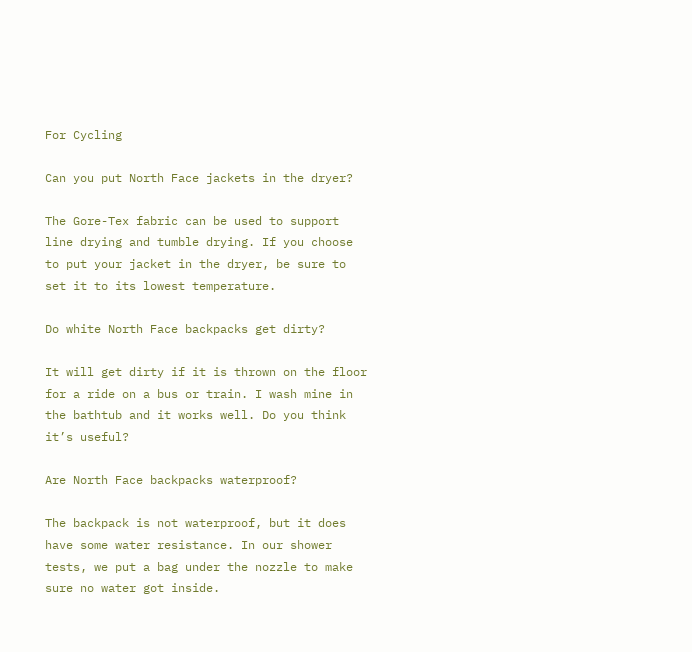For Cycling

Can you put North Face jackets in the dryer?

The Gore-Tex fabric can be used to support line drying and tumble drying. If you choose to put your jacket in the dryer, be sure to set it to its lowest temperature.

Do white North Face backpacks get dirty?

It will get dirty if it is thrown on the floor for a ride on a bus or train. I wash mine in the bathtub and it works well. Do you think it’s useful?

Are North Face backpacks waterproof?

The backpack is not waterproof, but it does have some water resistance. In our shower tests, we put a bag under the nozzle to make sure no water got inside.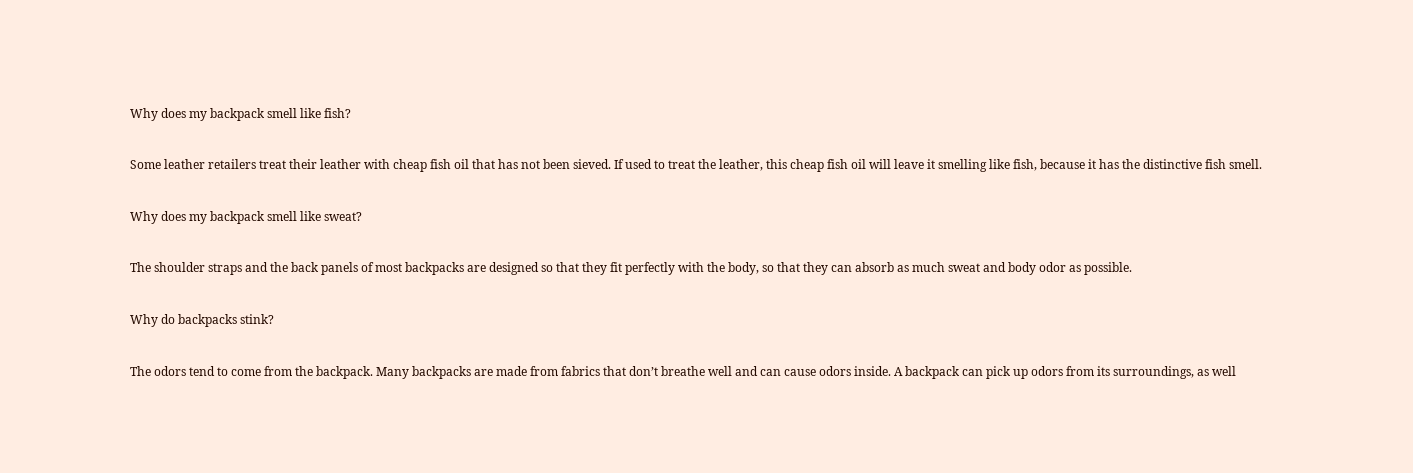Why does my backpack smell like fish?

Some leather retailers treat their leather with cheap fish oil that has not been sieved. If used to treat the leather, this cheap fish oil will leave it smelling like fish, because it has the distinctive fish smell.

Why does my backpack smell like sweat?

The shoulder straps and the back panels of most backpacks are designed so that they fit perfectly with the body, so that they can absorb as much sweat and body odor as possible.

Why do backpacks stink?

The odors tend to come from the backpack. Many backpacks are made from fabrics that don’t breathe well and can cause odors inside. A backpack can pick up odors from its surroundings, as well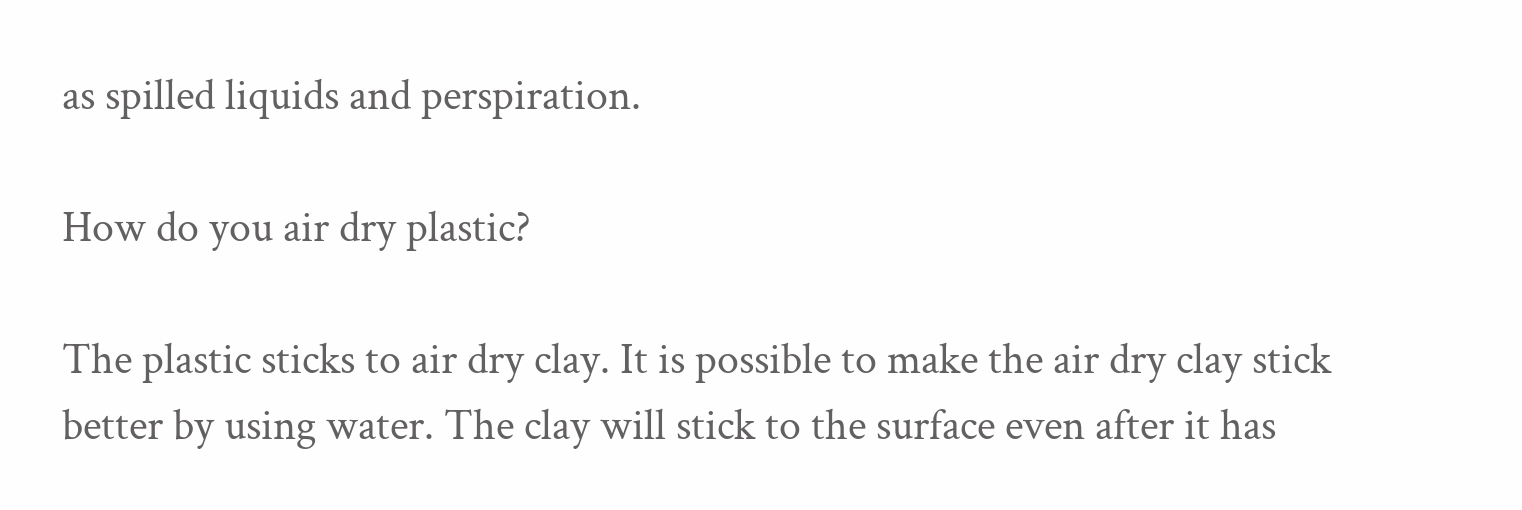as spilled liquids and perspiration.

How do you air dry plastic?

The plastic sticks to air dry clay. It is possible to make the air dry clay stick better by using water. The clay will stick to the surface even after it has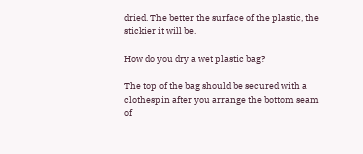dried. The better the surface of the plastic, the stickier it will be.

How do you dry a wet plastic bag?

The top of the bag should be secured with a clothespin after you arrange the bottom seam of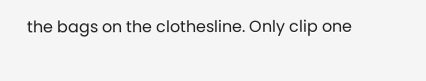the bags on the clothesline. Only clip one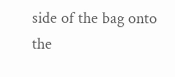side of the bag onto the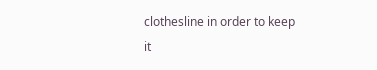clothesline in order to keep it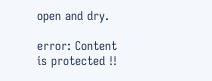open and dry.

error: Content is protected !!